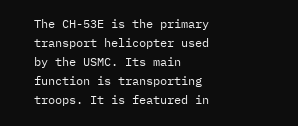The CH-53E is the primary transport helicopter used by the USMC. Its main function is transporting troops. It is featured in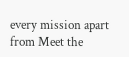every mission apart from Meet the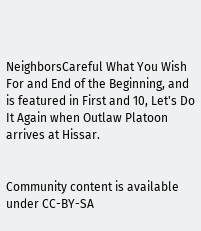NeighborsCareful What You Wish For and End of the Beginning, and is featured in First and 10, Let's Do It Again when Outlaw Platoon arrives at Hissar.


Community content is available under CC-BY-SA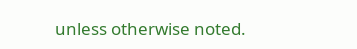unless otherwise noted.